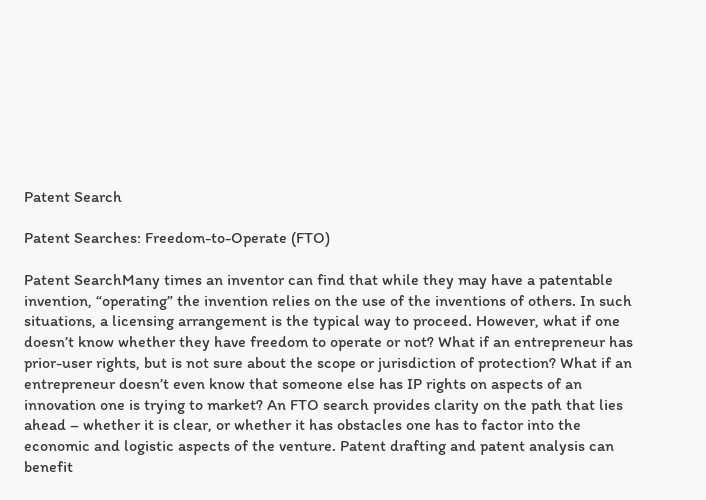Patent Search

Patent Searches: Freedom-to-Operate (FTO)

Patent SearchMany times an inventor can find that while they may have a patentable invention, “operating” the invention relies on the use of the inventions of others. In such situations, a licensing arrangement is the typical way to proceed. However, what if one doesn’t know whether they have freedom to operate or not? What if an entrepreneur has prior-user rights, but is not sure about the scope or jurisdiction of protection? What if an entrepreneur doesn’t even know that someone else has IP rights on aspects of an innovation one is trying to market? An FTO search provides clarity on the path that lies ahead – whether it is clear, or whether it has obstacles one has to factor into the economic and logistic aspects of the venture. Patent drafting and patent analysis can benefit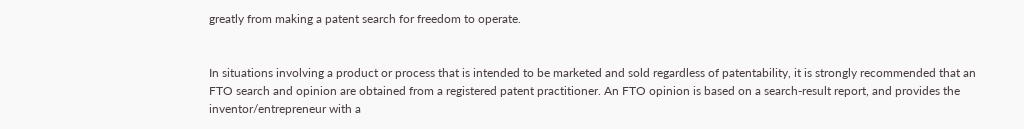greatly from making a patent search for freedom to operate.


In situations involving a product or process that is intended to be marketed and sold regardless of patentability, it is strongly recommended that an FTO search and opinion are obtained from a registered patent practitioner. An FTO opinion is based on a search-result report, and provides the inventor/entrepreneur with a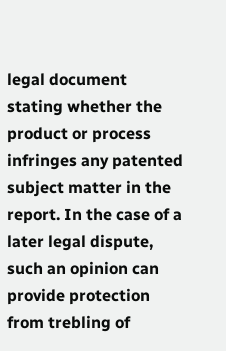legal document stating whether the product or process infringes any patented subject matter in the report. In the case of a later legal dispute, such an opinion can provide protection from trebling of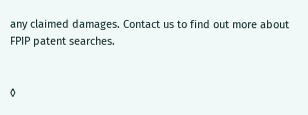any claimed damages. Contact us to find out more about FPIP patent searches.


◊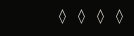◊   ◊   ◊   ◊